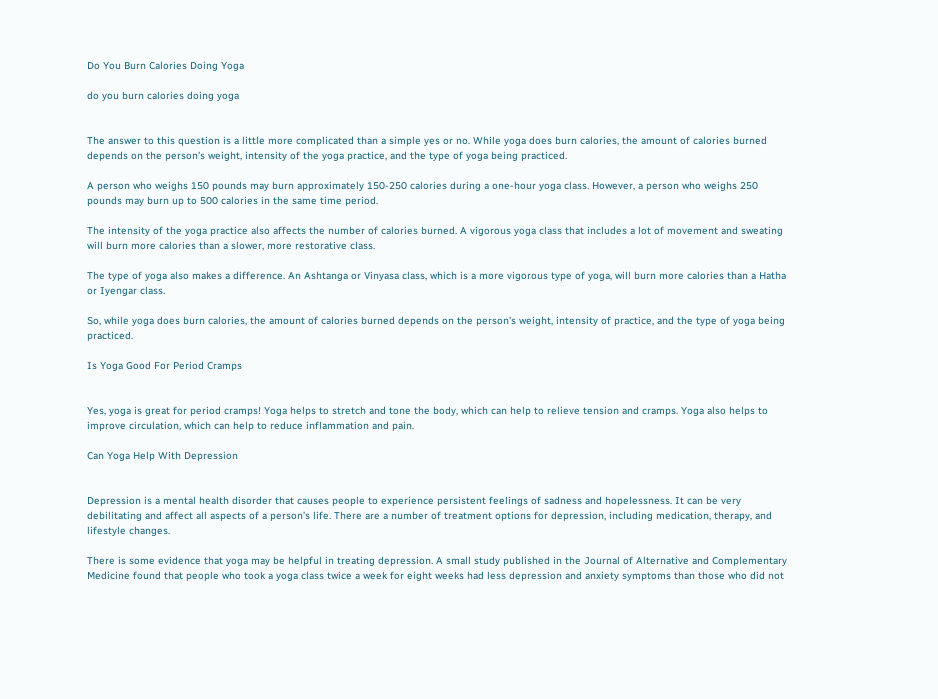Do You Burn Calories Doing Yoga

do you burn calories doing yoga


The answer to this question is a little more complicated than a simple yes or no. While yoga does burn calories, the amount of calories burned depends on the person’s weight, intensity of the yoga practice, and the type of yoga being practiced.

A person who weighs 150 pounds may burn approximately 150-250 calories during a one-hour yoga class. However, a person who weighs 250 pounds may burn up to 500 calories in the same time period.

The intensity of the yoga practice also affects the number of calories burned. A vigorous yoga class that includes a lot of movement and sweating will burn more calories than a slower, more restorative class.

The type of yoga also makes a difference. An Ashtanga or Vinyasa class, which is a more vigorous type of yoga, will burn more calories than a Hatha or Iyengar class.

So, while yoga does burn calories, the amount of calories burned depends on the person’s weight, intensity of practice, and the type of yoga being practiced.

Is Yoga Good For Period Cramps


Yes, yoga is great for period cramps! Yoga helps to stretch and tone the body, which can help to relieve tension and cramps. Yoga also helps to improve circulation, which can help to reduce inflammation and pain.

Can Yoga Help With Depression


Depression is a mental health disorder that causes people to experience persistent feelings of sadness and hopelessness. It can be very debilitating and affect all aspects of a person’s life. There are a number of treatment options for depression, including medication, therapy, and lifestyle changes.

There is some evidence that yoga may be helpful in treating depression. A small study published in the Journal of Alternative and Complementary Medicine found that people who took a yoga class twice a week for eight weeks had less depression and anxiety symptoms than those who did not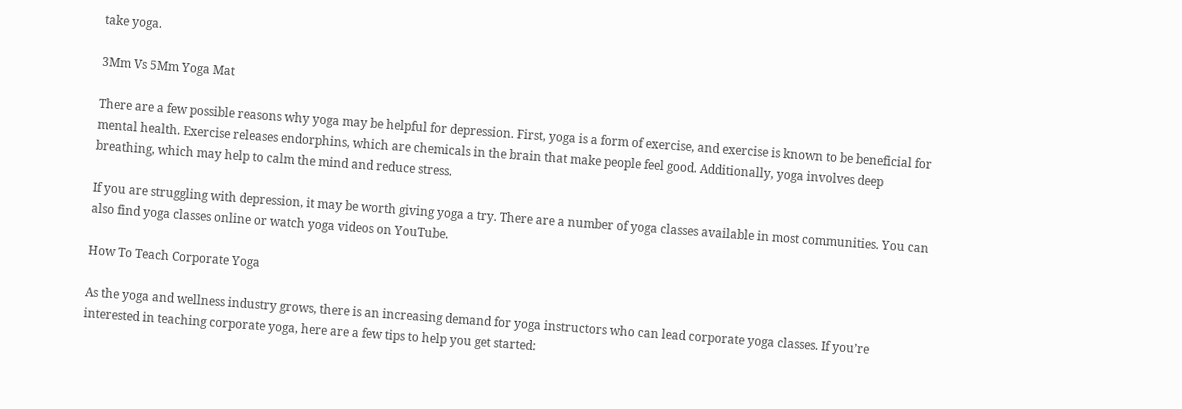take yoga.

3Mm Vs 5Mm Yoga Mat

There are a few possible reasons why yoga may be helpful for depression. First, yoga is a form of exercise, and exercise is known to be beneficial for mental health. Exercise releases endorphins, which are chemicals in the brain that make people feel good. Additionally, yoga involves deep breathing, which may help to calm the mind and reduce stress.

If you are struggling with depression, it may be worth giving yoga a try. There are a number of yoga classes available in most communities. You can also find yoga classes online or watch yoga videos on YouTube.

How To Teach Corporate Yoga

As the yoga and wellness industry grows, there is an increasing demand for yoga instructors who can lead corporate yoga classes. If you’re interested in teaching corporate yoga, here are a few tips to help you get started: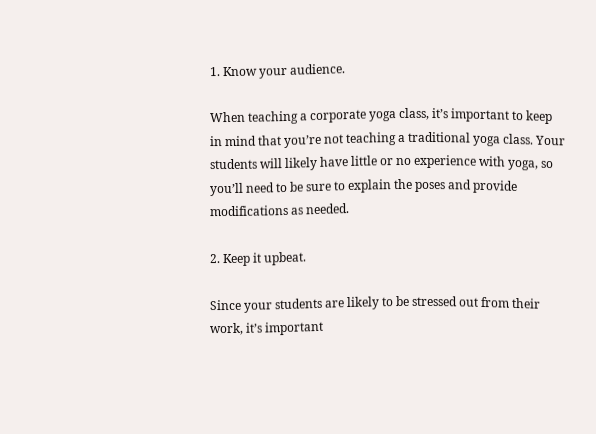1. Know your audience.

When teaching a corporate yoga class, it’s important to keep in mind that you’re not teaching a traditional yoga class. Your students will likely have little or no experience with yoga, so you’ll need to be sure to explain the poses and provide modifications as needed.

2. Keep it upbeat.

Since your students are likely to be stressed out from their work, it’s important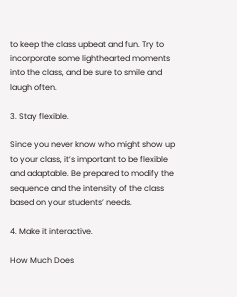to keep the class upbeat and fun. Try to incorporate some lighthearted moments into the class, and be sure to smile and laugh often.

3. Stay flexible.

Since you never know who might show up to your class, it’s important to be flexible and adaptable. Be prepared to modify the sequence and the intensity of the class based on your students’ needs.

4. Make it interactive.

How Much Does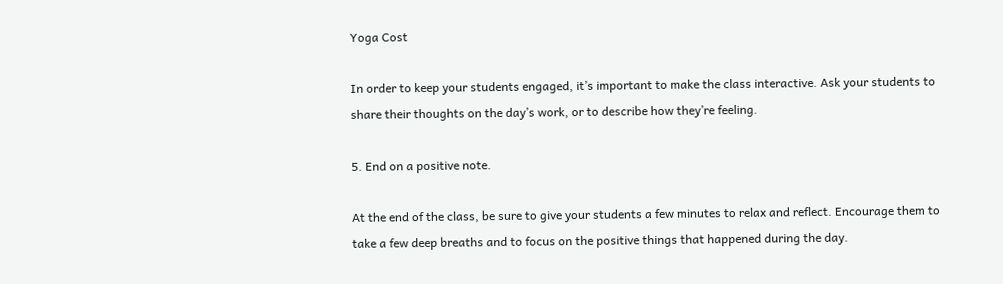Yoga Cost

In order to keep your students engaged, it’s important to make the class interactive. Ask your students to share their thoughts on the day’s work, or to describe how they’re feeling.

5. End on a positive note.

At the end of the class, be sure to give your students a few minutes to relax and reflect. Encourage them to take a few deep breaths and to focus on the positive things that happened during the day.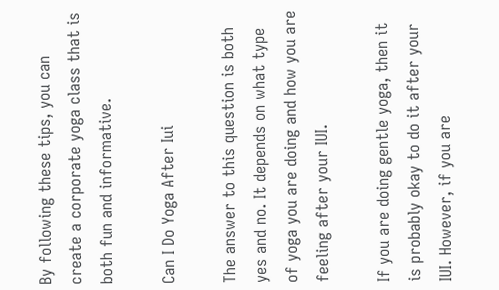By following these tips, you can create a corporate yoga class that is both fun and informative.

Can I Do Yoga After Iui

The answer to this question is both yes and no. It depends on what type of yoga you are doing and how you are feeling after your IUI.

If you are doing gentle yoga, then it is probably okay to do it after your IUI. However, if you are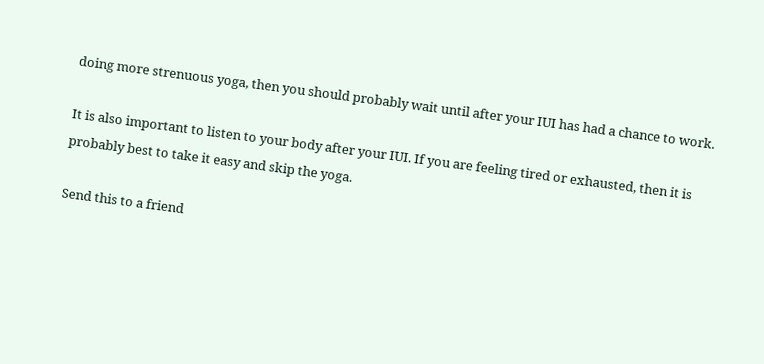doing more strenuous yoga, then you should probably wait until after your IUI has had a chance to work.

It is also important to listen to your body after your IUI. If you are feeling tired or exhausted, then it is probably best to take it easy and skip the yoga.

Send this to a friend